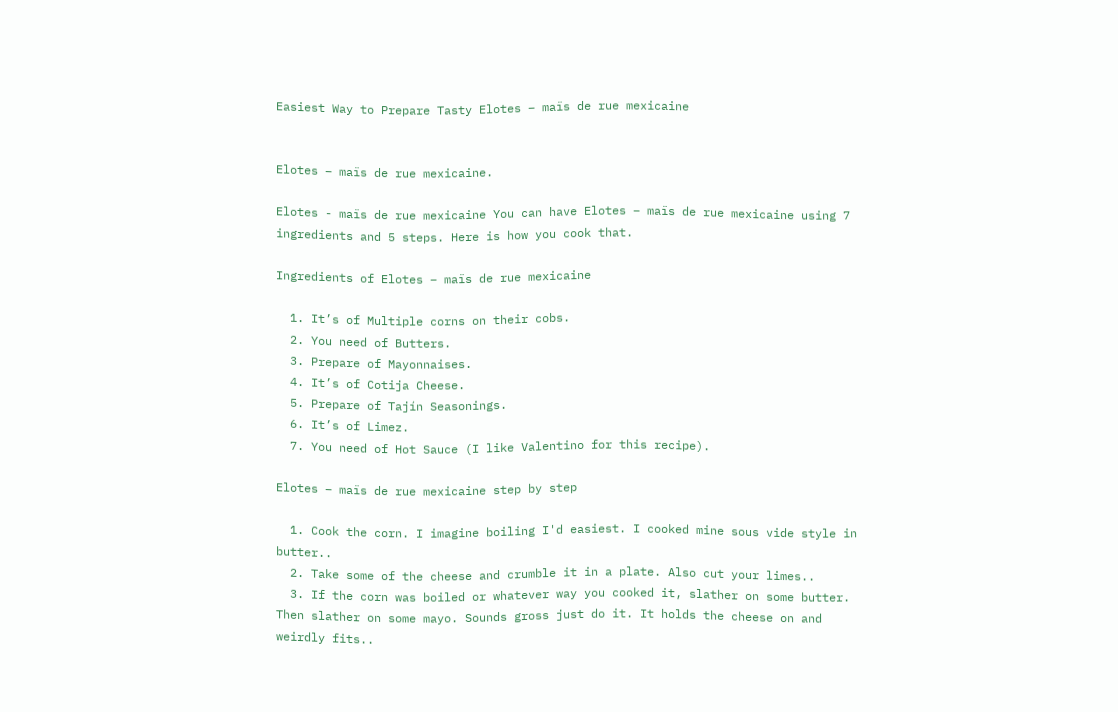Easiest Way to Prepare Tasty Elotes – maïs de rue mexicaine


Elotes – maïs de rue mexicaine.

Elotes - maïs de rue mexicaine You can have Elotes – maïs de rue mexicaine using 7 ingredients and 5 steps. Here is how you cook that.

Ingredients of Elotes – maïs de rue mexicaine

  1. It’s of Multiple corns on their cobs.
  2. You need of Butters.
  3. Prepare of Mayonnaises.
  4. It’s of Cotija Cheese.
  5. Prepare of Tajín Seasonings.
  6. It’s of Limez.
  7. You need of Hot Sauce (I like Valentino for this recipe).

Elotes – maïs de rue mexicaine step by step

  1. Cook the corn. I imagine boiling I'd easiest. I cooked mine sous vide style in butter..
  2. Take some of the cheese and crumble it in a plate. Also cut your limes..
  3. If the corn was boiled or whatever way you cooked it, slather on some butter. Then slather on some mayo. Sounds gross just do it. It holds the cheese on and weirdly fits..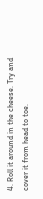4. Roll it around in the cheese. Try and cover it from head to toe.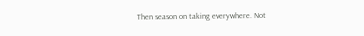Then season on taking everywhere. Not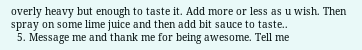overly heavy but enough to taste it. Add more or less as u wish. Then spray on some lime juice and then add bit sauce to taste..
  5. Message me and thank me for being awesome. Tell me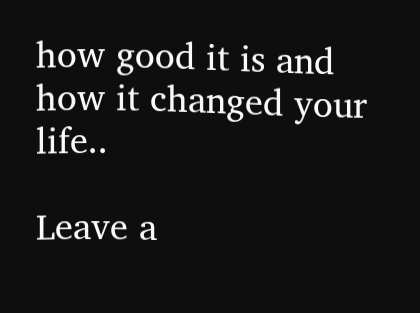how good it is and how it changed your life..

Leave a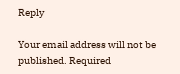Reply

Your email address will not be published. Required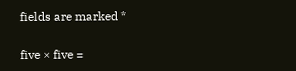fields are marked *

five × five =